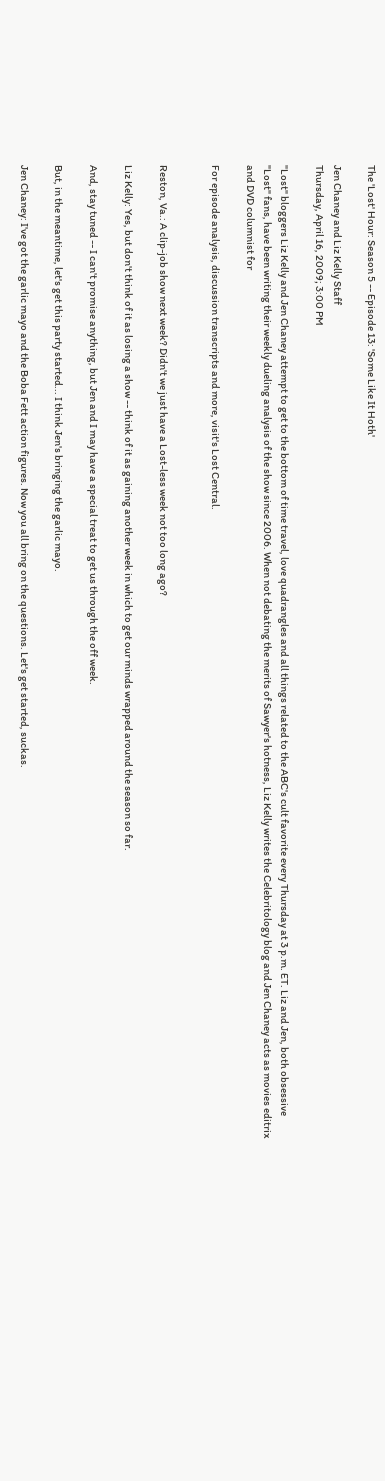The 'Lost' Hour: Season 5 -- Episode 13: 'Some Like It Hoth'

Jen Chaney and Liz Kelly Staff
Thursday, April 16, 2009; 3:00 PM

"Lost" bloggers Liz Kelly and Jen Chaney attempt to get to the bottom of time travel, love quadrangles and all things related to the ABC's cult favorite every Thursday at 3 p.m. ET. Liz and Jen, both obsessive "Lost" fans, have been writing their weekly dueling analysis of the show since 2006. When not debating the merits of Sawyer's hotness, Liz Kelly writes the Celebritology blog and Jen Chaney acts as movies editrix and DVD columnist for

For episode analysis, discussion transcripts and more, visit's Lost Central.


Reston, Va.: A clip-job show next week? Didn't we just have a Lost-less week not too long ago?

Liz Kelly: Yes, but don't think of it as losing a show -- think of it as gaining another week in which to get our minds wrapped around the season so far.

And, stay tuned -- I can't promise anything, but Jen and I may have a special treat to get us through the off week.

But, in the meantime, let's get this party started... I think Jen's bringing the garlic mayo.

Jen Chaney: I've got the garlic mayo and the Boba Fett action figures. Now you all bring on the questions. Let's get started, suckas.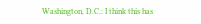Washington, D.C.: I think this has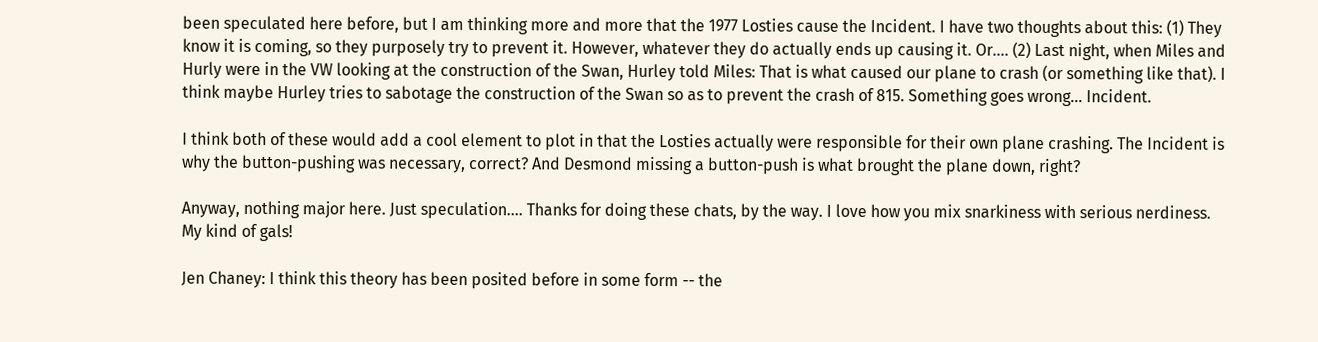been speculated here before, but I am thinking more and more that the 1977 Losties cause the Incident. I have two thoughts about this: (1) They know it is coming, so they purposely try to prevent it. However, whatever they do actually ends up causing it. Or.... (2) Last night, when Miles and Hurly were in the VW looking at the construction of the Swan, Hurley told Miles: That is what caused our plane to crash (or something like that). I think maybe Hurley tries to sabotage the construction of the Swan so as to prevent the crash of 815. Something goes wrong... Incident.

I think both of these would add a cool element to plot in that the Losties actually were responsible for their own plane crashing. The Incident is why the button-pushing was necessary, correct? And Desmond missing a button-push is what brought the plane down, right?

Anyway, nothing major here. Just speculation.... Thanks for doing these chats, by the way. I love how you mix snarkiness with serious nerdiness. My kind of gals!

Jen Chaney: I think this theory has been posited before in some form -- the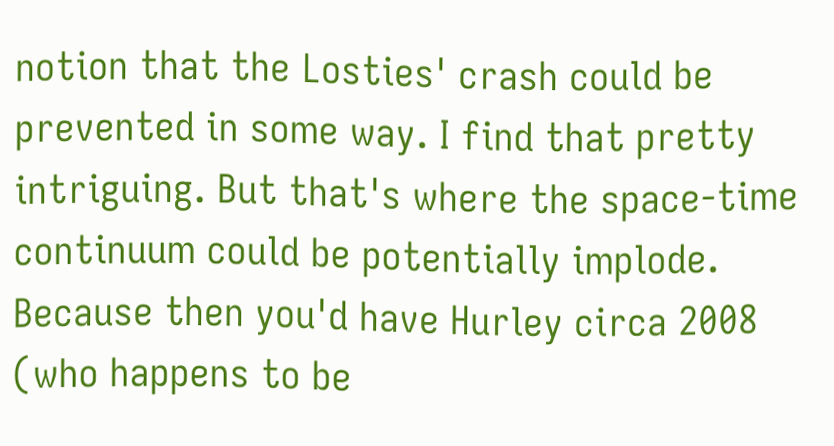notion that the Losties' crash could be prevented in some way. I find that pretty intriguing. But that's where the space-time continuum could be potentially implode. Because then you'd have Hurley circa 2008 (who happens to be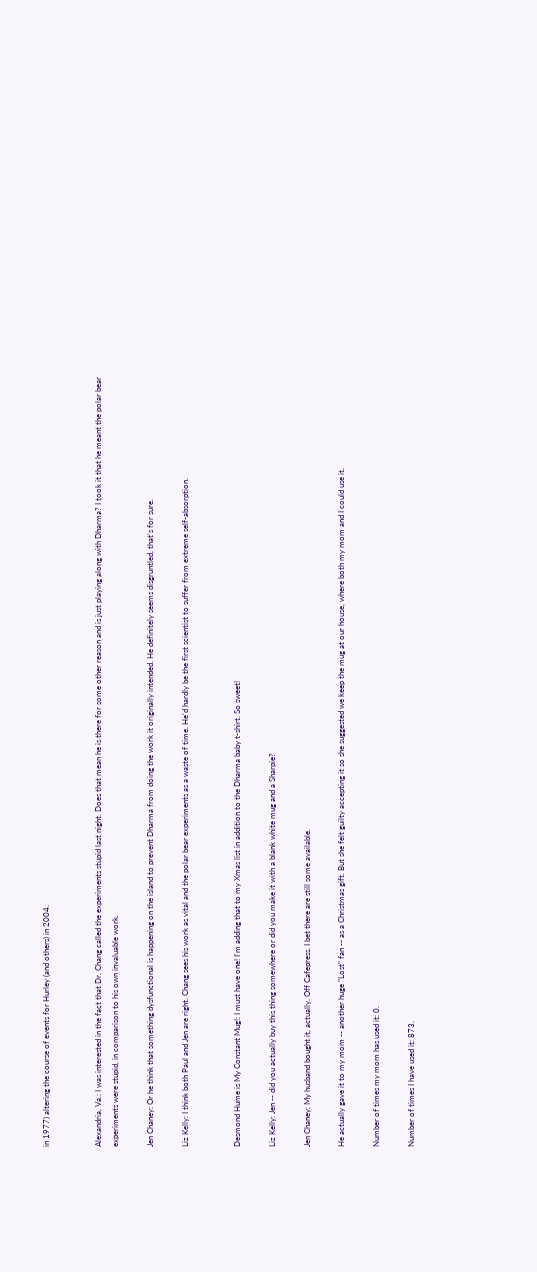in 1977) altering the course of events for Hurley (and others) in 2004.


Alexandria, Va.: I was interested in the fact that Dr. Chang called the experiments stupid last night. Does that mean he is there for some other reason and is just playing along with Dharma? I took it that he meant the polar bear experiments were stupid, in comparison to his own invaluable work.

Jen Chaney: Or he think that something dysfunctional is happening on the island to prevent Dharma from doing the work it originally intended. He definitely seems disgruntled, that's for sure.

Liz Kelly: I think both Paul and Jen are right. Chang sees his work as vital and the polar bear experiments as a waste of time. He'd hardly be the first scientist to suffer from extreme self-absorption.


Desmond Hume is My Constant Mug!: I must have one! I'm adding that to my Xmas list in addition to the Dharma baby t-shirt. So sweet!

Liz Kelly: Jen -- did you actually buy this thing somewhere or did you make it with a blank white mug and a Sharpie?

Jen Chaney: My husband bought it, actually. Off Cafepress. I bet there are still some available.

He actually gave it to my mom -- another huge "Lost" fan -- as a Christmas gift. But she felt guilty accepting it so she suggested we keep the mug at our house, where both my mom and I could use it.

Number of times my mom has used it: 0.

Number of times I have used it: 873.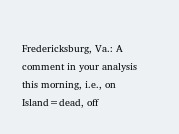Fredericksburg, Va.: A comment in your analysis this morning, i.e., on Island=dead, off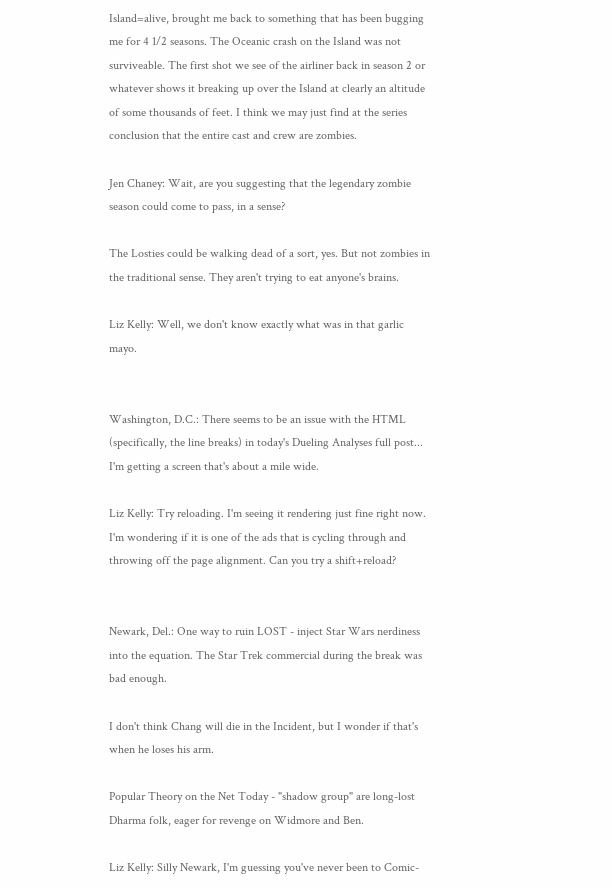Island=alive, brought me back to something that has been bugging me for 4 1/2 seasons. The Oceanic crash on the Island was not surviveable. The first shot we see of the airliner back in season 2 or whatever shows it breaking up over the Island at clearly an altitude of some thousands of feet. I think we may just find at the series conclusion that the entire cast and crew are zombies.

Jen Chaney: Wait, are you suggesting that the legendary zombie season could come to pass, in a sense?

The Losties could be walking dead of a sort, yes. But not zombies in the traditional sense. They aren't trying to eat anyone's brains.

Liz Kelly: Well, we don't know exactly what was in that garlic mayo.


Washington, D.C.: There seems to be an issue with the HTML (specifically, the line breaks) in today's Dueling Analyses full post... I'm getting a screen that's about a mile wide.

Liz Kelly: Try reloading. I'm seeing it rendering just fine right now. I'm wondering if it is one of the ads that is cycling through and throwing off the page alignment. Can you try a shift+reload?


Newark, Del.: One way to ruin LOST - inject Star Wars nerdiness into the equation. The Star Trek commercial during the break was bad enough.

I don't think Chang will die in the Incident, but I wonder if that's when he loses his arm.

Popular Theory on the Net Today - "shadow group" are long-lost Dharma folk, eager for revenge on Widmore and Ben.

Liz Kelly: Silly Newark, I'm guessing you've never been to Comic-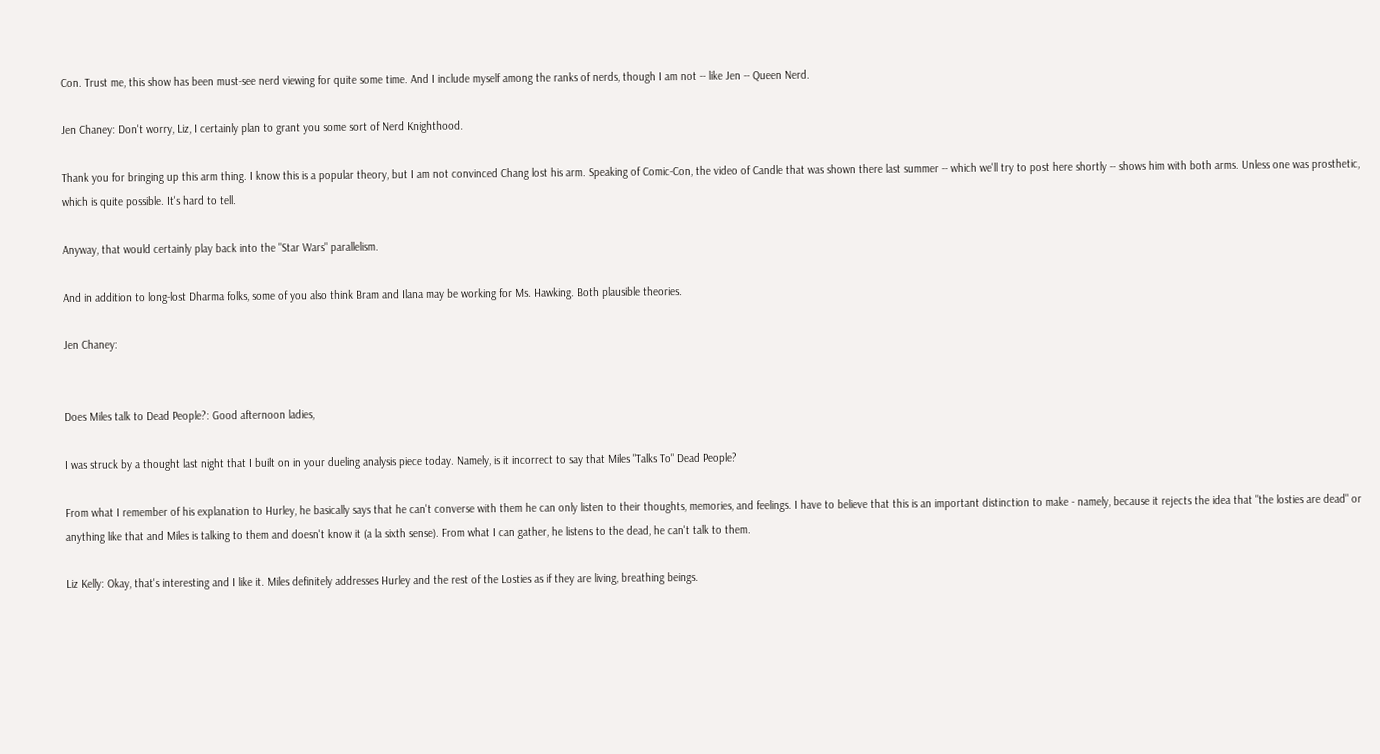Con. Trust me, this show has been must-see nerd viewing for quite some time. And I include myself among the ranks of nerds, though I am not -- like Jen -- Queen Nerd.

Jen Chaney: Don't worry, Liz, I certainly plan to grant you some sort of Nerd Knighthood.

Thank you for bringing up this arm thing. I know this is a popular theory, but I am not convinced Chang lost his arm. Speaking of Comic-Con, the video of Candle that was shown there last summer -- which we'll try to post here shortly -- shows him with both arms. Unless one was prosthetic, which is quite possible. It's hard to tell.

Anyway, that would certainly play back into the "Star Wars" parallelism.

And in addition to long-lost Dharma folks, some of you also think Bram and Ilana may be working for Ms. Hawking. Both plausible theories.

Jen Chaney:


Does Miles talk to Dead People?: Good afternoon ladies,

I was struck by a thought last night that I built on in your dueling analysis piece today. Namely, is it incorrect to say that Miles "Talks To" Dead People?

From what I remember of his explanation to Hurley, he basically says that he can't converse with them he can only listen to their thoughts, memories, and feelings. I have to believe that this is an important distinction to make - namely, because it rejects the idea that "the losties are dead" or anything like that and Miles is talking to them and doesn't know it (a la sixth sense). From what I can gather, he listens to the dead, he can't talk to them.

Liz Kelly: Okay, that's interesting and I like it. Miles definitely addresses Hurley and the rest of the Losties as if they are living, breathing beings.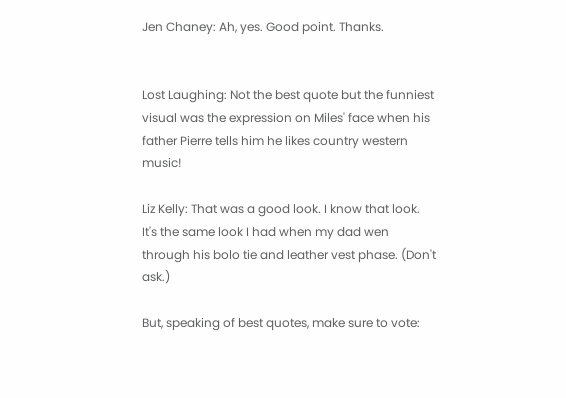Jen Chaney: Ah, yes. Good point. Thanks.


Lost Laughing: Not the best quote but the funniest visual was the expression on Miles' face when his father Pierre tells him he likes country western music!

Liz Kelly: That was a good look. I know that look. It's the same look I had when my dad wen through his bolo tie and leather vest phase. (Don't ask.)

But, speaking of best quotes, make sure to vote: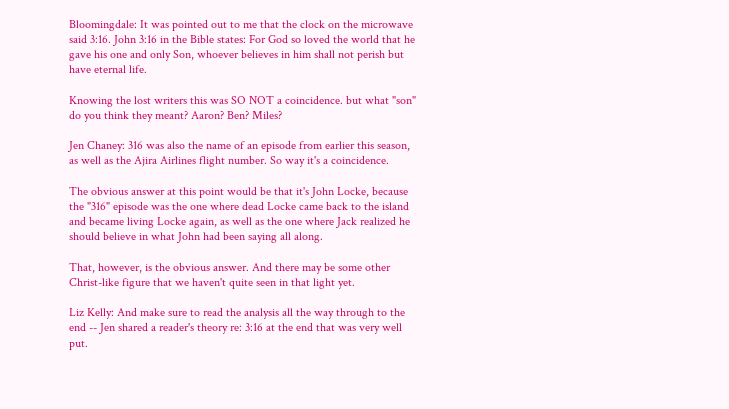Bloomingdale: It was pointed out to me that the clock on the microwave said 3:16. John 3:16 in the Bible states: For God so loved the world that he gave his one and only Son, whoever believes in him shall not perish but have eternal life.

Knowing the lost writers this was SO NOT a coincidence. but what "son" do you think they meant? Aaron? Ben? Miles?

Jen Chaney: 316 was also the name of an episode from earlier this season, as well as the Ajira Airlines flight number. So way it's a coincidence.

The obvious answer at this point would be that it's John Locke, because the "316" episode was the one where dead Locke came back to the island and became living Locke again, as well as the one where Jack realized he should believe in what John had been saying all along.

That, however, is the obvious answer. And there may be some other Christ-like figure that we haven't quite seen in that light yet.

Liz Kelly: And make sure to read the analysis all the way through to the end -- Jen shared a reader's theory re: 3:16 at the end that was very well put.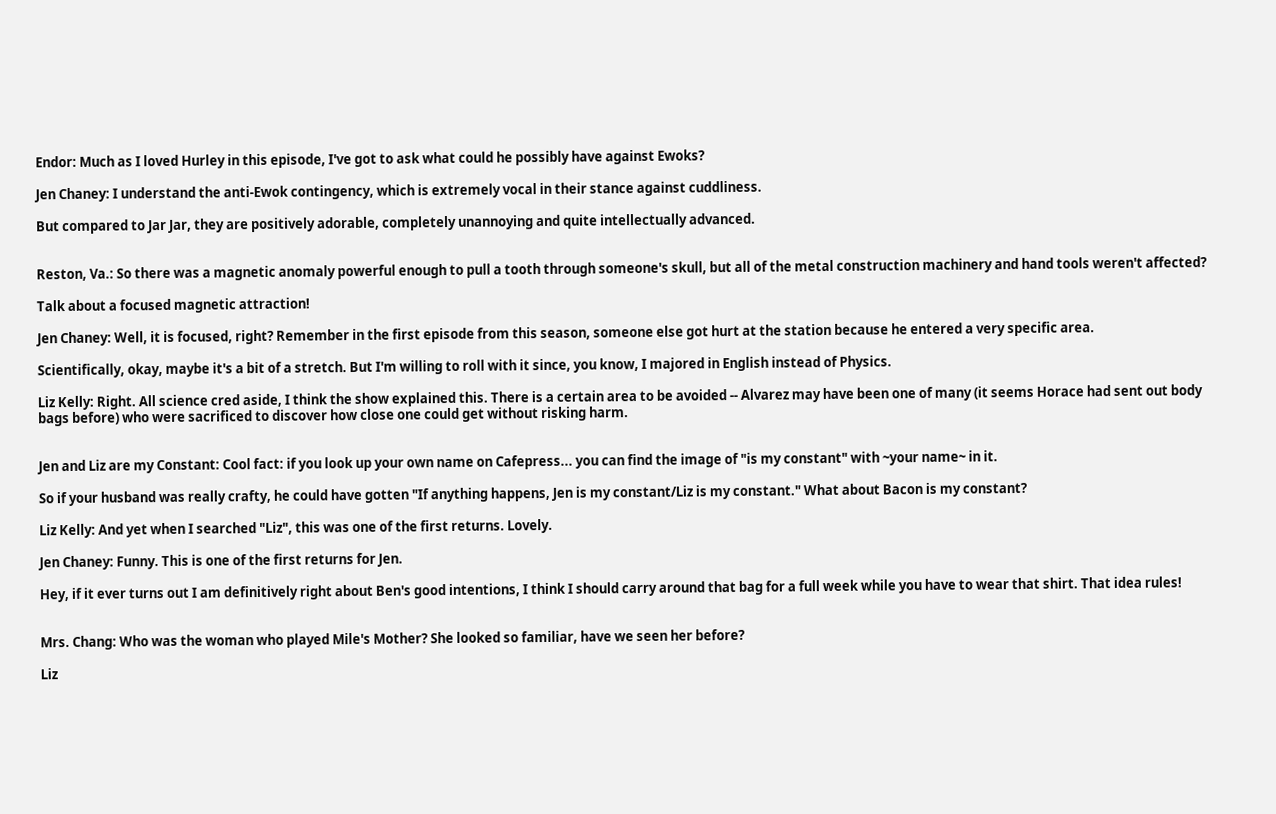Endor: Much as I loved Hurley in this episode, I've got to ask what could he possibly have against Ewoks?

Jen Chaney: I understand the anti-Ewok contingency, which is extremely vocal in their stance against cuddliness.

But compared to Jar Jar, they are positively adorable, completely unannoying and quite intellectually advanced.


Reston, Va.: So there was a magnetic anomaly powerful enough to pull a tooth through someone's skull, but all of the metal construction machinery and hand tools weren't affected?

Talk about a focused magnetic attraction!

Jen Chaney: Well, it is focused, right? Remember in the first episode from this season, someone else got hurt at the station because he entered a very specific area.

Scientifically, okay, maybe it's a bit of a stretch. But I'm willing to roll with it since, you know, I majored in English instead of Physics.

Liz Kelly: Right. All science cred aside, I think the show explained this. There is a certain area to be avoided -- Alvarez may have been one of many (it seems Horace had sent out body bags before) who were sacrificed to discover how close one could get without risking harm.


Jen and Liz are my Constant: Cool fact: if you look up your own name on Cafepress... you can find the image of "is my constant" with ~your name~ in it.

So if your husband was really crafty, he could have gotten "If anything happens, Jen is my constant/Liz is my constant." What about Bacon is my constant?

Liz Kelly: And yet when I searched "Liz", this was one of the first returns. Lovely.

Jen Chaney: Funny. This is one of the first returns for Jen.

Hey, if it ever turns out I am definitively right about Ben's good intentions, I think I should carry around that bag for a full week while you have to wear that shirt. That idea rules!


Mrs. Chang: Who was the woman who played Mile's Mother? She looked so familiar, have we seen her before?

Liz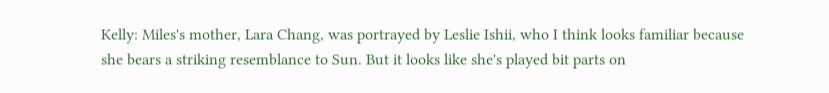Kelly: Miles's mother, Lara Chang, was portrayed by Leslie Ishii, who I think looks familiar because she bears a striking resemblance to Sun. But it looks like she's played bit parts on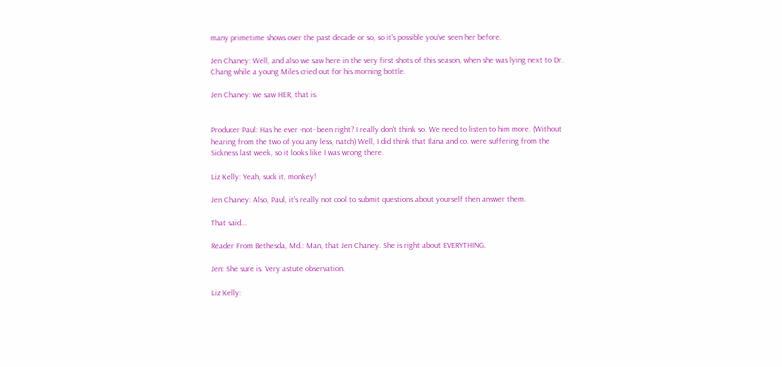many primetime shows over the past decade or so, so it's possible you've seen her before.

Jen Chaney: Well, and also we saw here in the very first shots of this season, when she was lying next to Dr. Chang while a young Miles cried out for his morning bottle.

Jen Chaney: we saw HER, that is.


Producer Paul: Has he ever -not- been right? I really don't think so. We need to listen to him more. (Without hearing from the two of you any less, natch) Well, I did think that Ilana and co. were suffering from the Sickness last week, so it looks like I was wrong there.

Liz Kelly: Yeah, suck it, monkey!

Jen Chaney: Also, Paul, it's really not cool to submit questions about yourself then answer them.

That said...

Reader From Bethesda, Md.: Man, that Jen Chaney. She is right about EVERYTHING.

Jen: She sure is. Very astute observation.

Liz Kelly: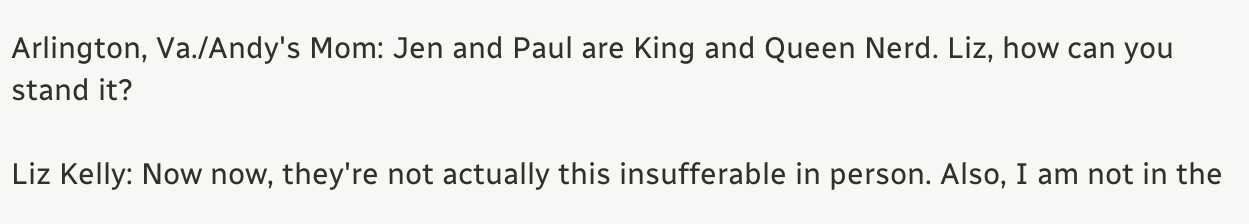Arlington, Va./Andy's Mom: Jen and Paul are King and Queen Nerd. Liz, how can you stand it?

Liz Kelly: Now now, they're not actually this insufferable in person. Also, I am not in the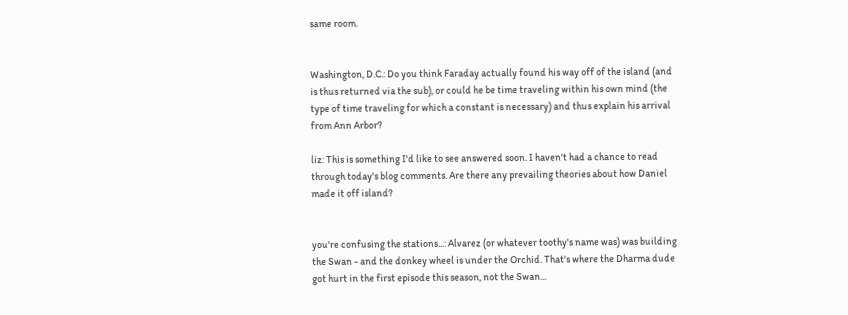same room.


Washington, D.C.: Do you think Faraday actually found his way off of the island (and is thus returned via the sub), or could he be time traveling within his own mind (the type of time traveling for which a constant is necessary) and thus explain his arrival from Ann Arbor?

liz: This is something I'd like to see answered soon. I haven't had a chance to read through today's blog comments. Are there any prevailing theories about how Daniel made it off island?


you're confusing the stations...: Alvarez (or whatever toothy's name was) was building the Swan - and the donkey wheel is under the Orchid. That's where the Dharma dude got hurt in the first episode this season, not the Swan...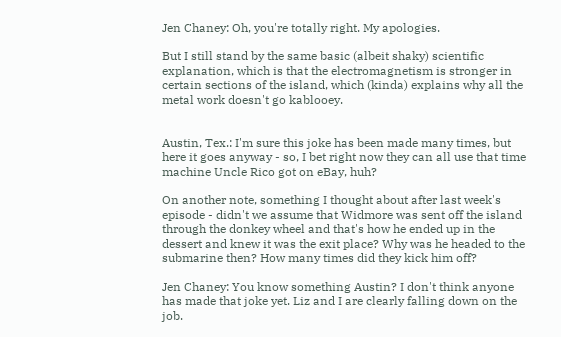Jen Chaney: Oh, you're totally right. My apologies.

But I still stand by the same basic (albeit shaky) scientific explanation, which is that the electromagnetism is stronger in certain sections of the island, which (kinda) explains why all the metal work doesn't go kablooey.


Austin, Tex.: I'm sure this joke has been made many times, but here it goes anyway - so, I bet right now they can all use that time machine Uncle Rico got on eBay, huh?

On another note, something I thought about after last week's episode - didn't we assume that Widmore was sent off the island through the donkey wheel and that's how he ended up in the dessert and knew it was the exit place? Why was he headed to the submarine then? How many times did they kick him off?

Jen Chaney: You know something Austin? I don't think anyone has made that joke yet. Liz and I are clearly falling down on the job.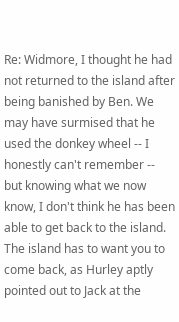Re: Widmore, I thought he had not returned to the island after being banished by Ben. We may have surmised that he used the donkey wheel -- I honestly can't remember -- but knowing what we now know, I don't think he has been able to get back to the island. The island has to want you to come back, as Hurley aptly pointed out to Jack at the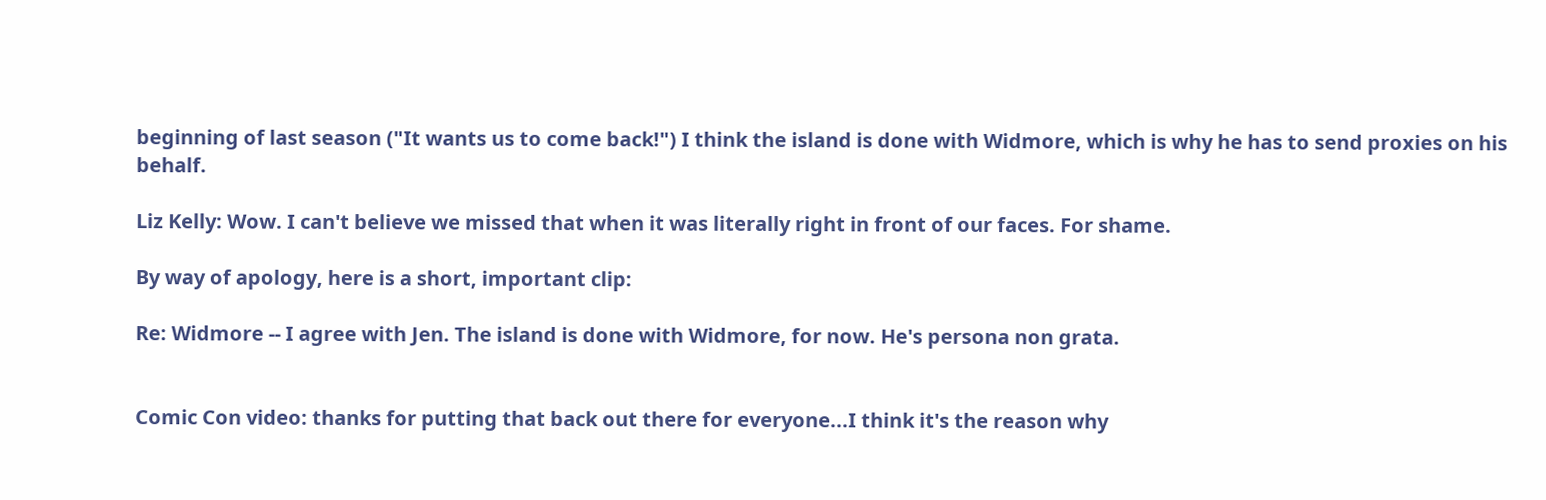beginning of last season ("It wants us to come back!") I think the island is done with Widmore, which is why he has to send proxies on his behalf.

Liz Kelly: Wow. I can't believe we missed that when it was literally right in front of our faces. For shame.

By way of apology, here is a short, important clip:

Re: Widmore -- I agree with Jen. The island is done with Widmore, for now. He's persona non grata.


Comic Con video: thanks for putting that back out there for everyone...I think it's the reason why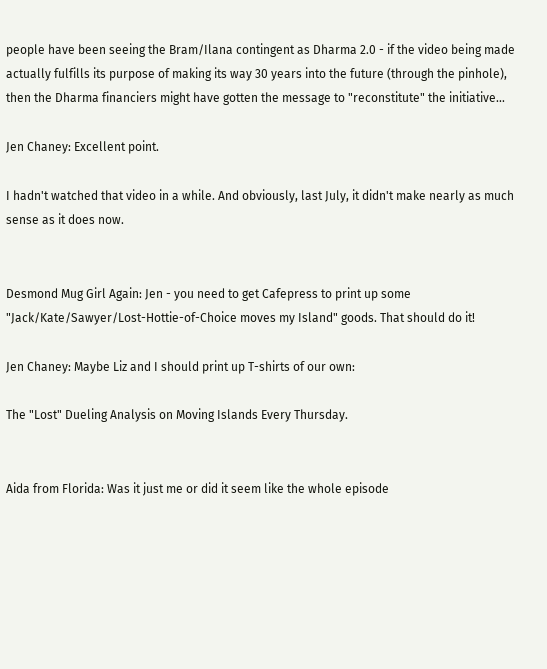people have been seeing the Bram/Ilana contingent as Dharma 2.0 - if the video being made actually fulfills its purpose of making its way 30 years into the future (through the pinhole), then the Dharma financiers might have gotten the message to "reconstitute" the initiative...

Jen Chaney: Excellent point.

I hadn't watched that video in a while. And obviously, last July, it didn't make nearly as much sense as it does now.


Desmond Mug Girl Again: Jen - you need to get Cafepress to print up some "Jack/Kate/Sawyer/Lost-Hottie-of-Choice moves my Island" goods. That should do it!

Jen Chaney: Maybe Liz and I should print up T-shirts of our own:

The "Lost" Dueling Analysis on Moving Islands Every Thursday.


Aida from Florida: Was it just me or did it seem like the whole episode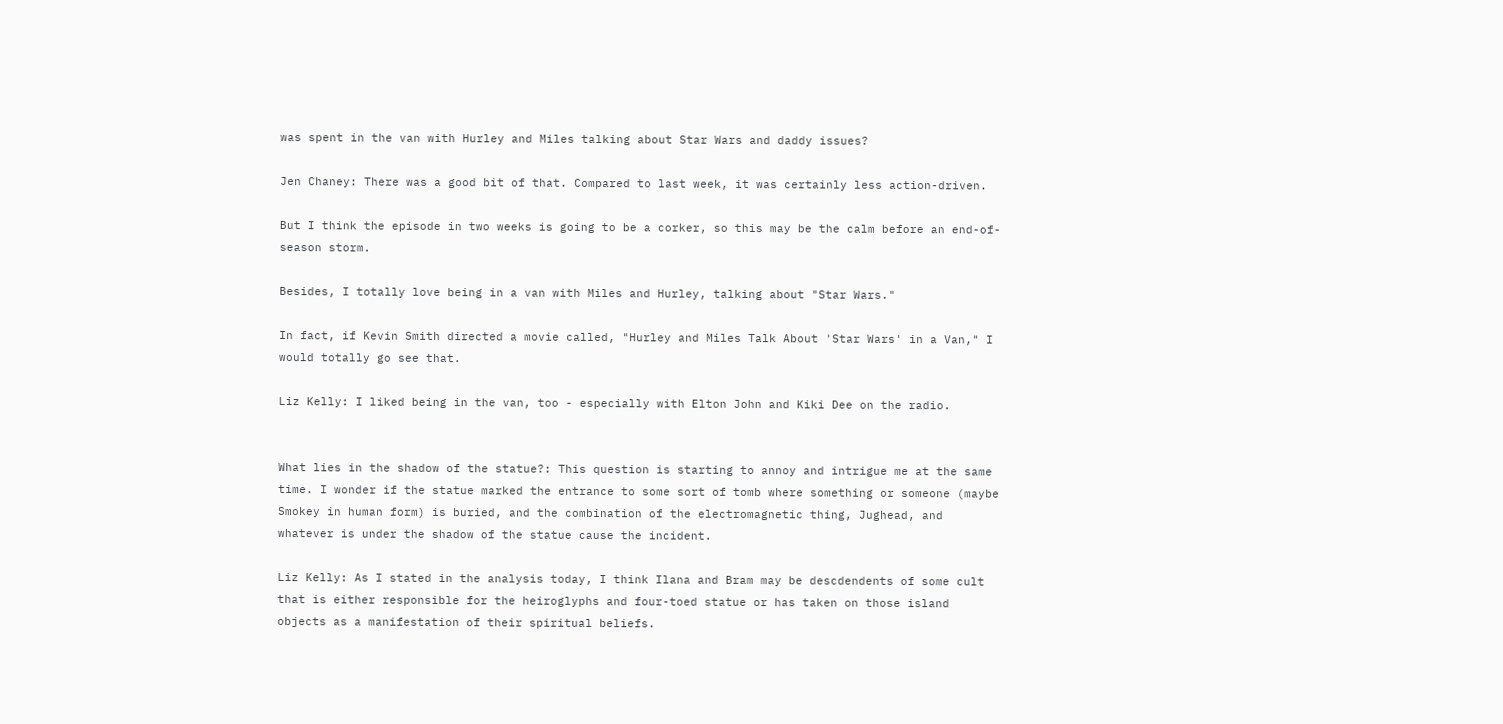was spent in the van with Hurley and Miles talking about Star Wars and daddy issues?

Jen Chaney: There was a good bit of that. Compared to last week, it was certainly less action-driven.

But I think the episode in two weeks is going to be a corker, so this may be the calm before an end-of-season storm.

Besides, I totally love being in a van with Miles and Hurley, talking about "Star Wars."

In fact, if Kevin Smith directed a movie called, "Hurley and Miles Talk About 'Star Wars' in a Van," I would totally go see that.

Liz Kelly: I liked being in the van, too - especially with Elton John and Kiki Dee on the radio.


What lies in the shadow of the statue?: This question is starting to annoy and intrigue me at the same time. I wonder if the statue marked the entrance to some sort of tomb where something or someone (maybe Smokey in human form) is buried, and the combination of the electromagnetic thing, Jughead, and whatever is under the shadow of the statue cause the incident.

Liz Kelly: As I stated in the analysis today, I think Ilana and Bram may be descdendents of some cult that is either responsible for the heiroglyphs and four-toed statue or has taken on those island objects as a manifestation of their spiritual beliefs.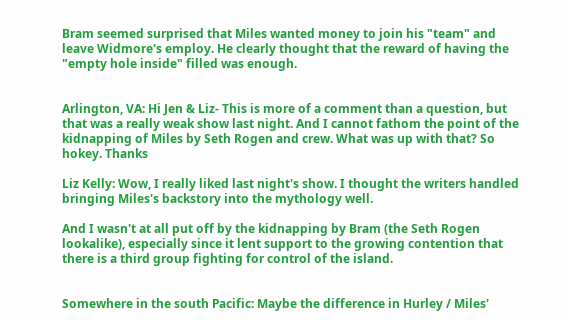Bram seemed surprised that Miles wanted money to join his "team" and leave Widmore's employ. He clearly thought that the reward of having the "empty hole inside" filled was enough.


Arlington, VA: Hi Jen & Liz- This is more of a comment than a question, but that was a really weak show last night. And I cannot fathom the point of the kidnapping of Miles by Seth Rogen and crew. What was up with that? So hokey. Thanks

Liz Kelly: Wow, I really liked last night's show. I thought the writers handled bringing Miles's backstory into the mythology well.

And I wasn't at all put off by the kidnapping by Bram (the Seth Rogen lookalike), especially since it lent support to the growing contention that there is a third group fighting for control of the island.


Somewhere in the south Pacific: Maybe the difference in Hurley / Miles'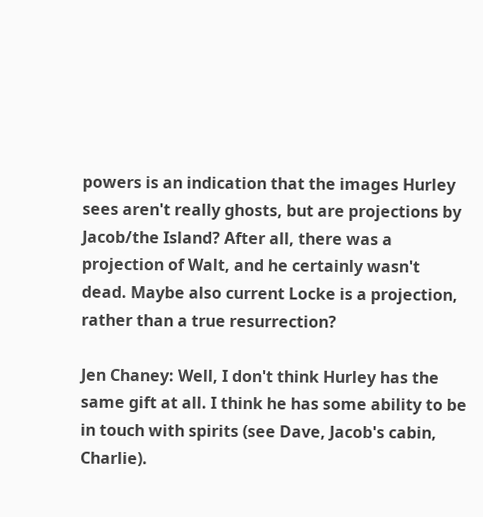powers is an indication that the images Hurley sees aren't really ghosts, but are projections by Jacob/the Island? After all, there was a projection of Walt, and he certainly wasn't dead. Maybe also current Locke is a projection, rather than a true resurrection?

Jen Chaney: Well, I don't think Hurley has the same gift at all. I think he has some ability to be in touch with spirits (see Dave, Jacob's cabin, Charlie).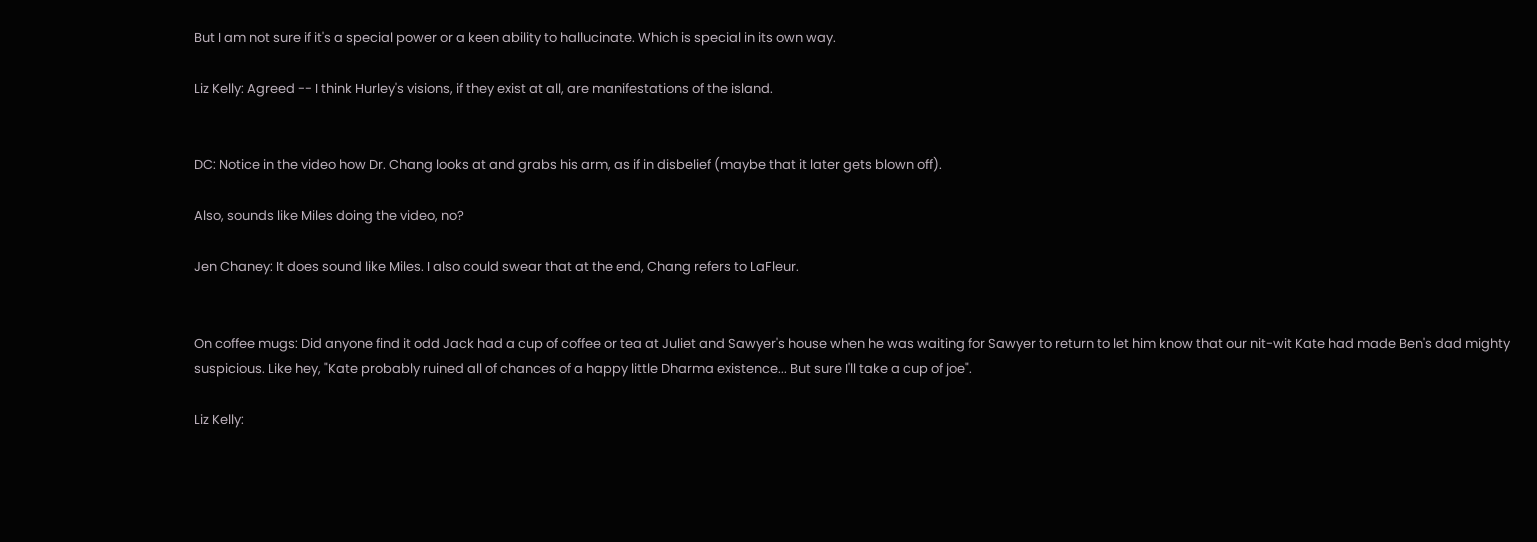But I am not sure if it's a special power or a keen ability to hallucinate. Which is special in its own way.

Liz Kelly: Agreed -- I think Hurley's visions, if they exist at all, are manifestations of the island.


DC: Notice in the video how Dr. Chang looks at and grabs his arm, as if in disbelief (maybe that it later gets blown off).

Also, sounds like Miles doing the video, no?

Jen Chaney: It does sound like Miles. I also could swear that at the end, Chang refers to LaFleur.


On coffee mugs: Did anyone find it odd Jack had a cup of coffee or tea at Juliet and Sawyer's house when he was waiting for Sawyer to return to let him know that our nit-wit Kate had made Ben's dad mighty suspicious. Like hey, "Kate probably ruined all of chances of a happy little Dharma existence... But sure I'll take a cup of joe".

Liz Kelly: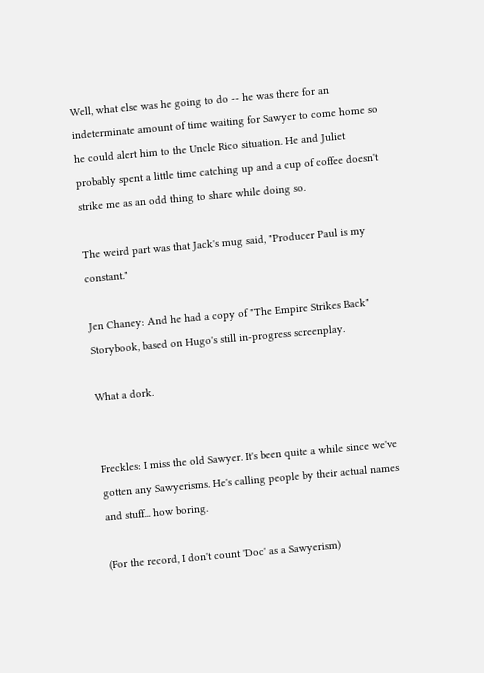Well, what else was he going to do -- he was there for an indeterminate amount of time waiting for Sawyer to come home so he could alert him to the Uncle Rico situation. He and Juliet probably spent a little time catching up and a cup of coffee doesn't strike me as an odd thing to share while doing so.

The weird part was that Jack's mug said, "Producer Paul is my constant."

Jen Chaney: And he had a copy of "The Empire Strikes Back" Storybook, based on Hugo's still in-progress screenplay.

What a dork.


Freckles: I miss the old Sawyer. It's been quite a while since we've gotten any Sawyerisms. He's calling people by their actual names and stuff... how boring.

(For the record, I don't count 'Doc' as a Sawyerism)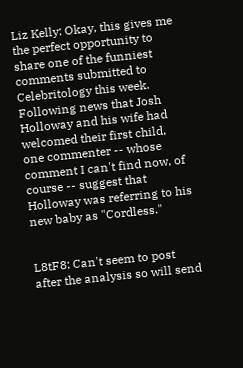Liz Kelly: Okay, this gives me the perfect opportunity to share one of the funniest comments submitted to Celebritology this week. Following news that Josh Holloway and his wife had welcomed their first child, one commenter -- whose comment I can't find now, of course -- suggest that Holloway was referring to his new baby as "Cordless."


L8tF8: Can't seem to post after the analysis so will send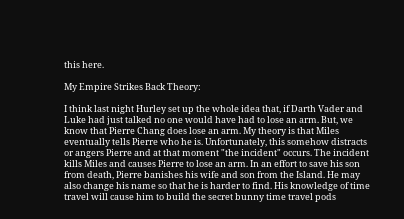this here.

My Empire Strikes Back Theory:

I think last night Hurley set up the whole idea that, if Darth Vader and Luke had just talked no one would have had to lose an arm. But, we know that Pierre Chang does lose an arm. My theory is that Miles eventually tells Pierre who he is. Unfortunately, this somehow distracts or angers Pierre and at that moment "the incident" occurs. The incident kills Miles and causes Pierre to lose an arm. In an effort to save his son from death, Pierre banishes his wife and son from the Island. He may also change his name so that he is harder to find. His knowledge of time travel will cause him to build the secret bunny time travel pods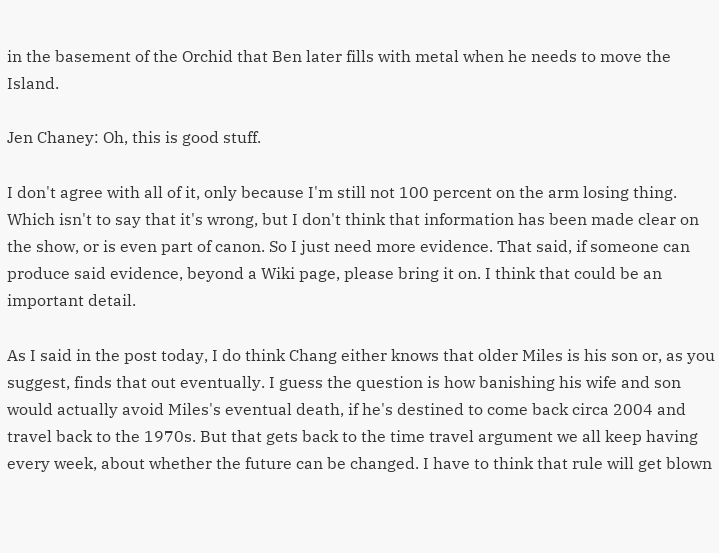in the basement of the Orchid that Ben later fills with metal when he needs to move the Island.

Jen Chaney: Oh, this is good stuff.

I don't agree with all of it, only because I'm still not 100 percent on the arm losing thing. Which isn't to say that it's wrong, but I don't think that information has been made clear on the show, or is even part of canon. So I just need more evidence. That said, if someone can produce said evidence, beyond a Wiki page, please bring it on. I think that could be an important detail.

As I said in the post today, I do think Chang either knows that older Miles is his son or, as you suggest, finds that out eventually. I guess the question is how banishing his wife and son would actually avoid Miles's eventual death, if he's destined to come back circa 2004 and travel back to the 1970s. But that gets back to the time travel argument we all keep having every week, about whether the future can be changed. I have to think that rule will get blown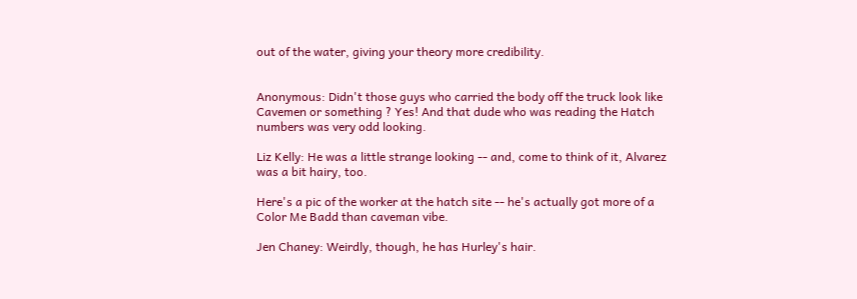out of the water, giving your theory more credibility.


Anonymous: Didn't those guys who carried the body off the truck look like Cavemen or something ? Yes! And that dude who was reading the Hatch numbers was very odd looking.

Liz Kelly: He was a little strange looking -- and, come to think of it, Alvarez was a bit hairy, too.

Here's a pic of the worker at the hatch site -- he's actually got more of a Color Me Badd than caveman vibe.

Jen Chaney: Weirdly, though, he has Hurley's hair.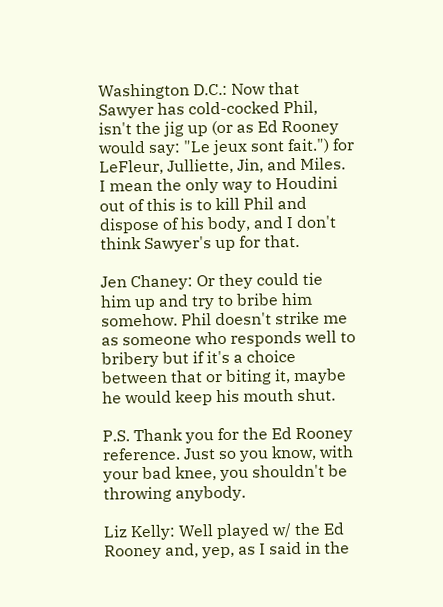Washington D.C.: Now that Sawyer has cold-cocked Phil, isn't the jig up (or as Ed Rooney would say: "Le jeux sont fait.") for LeFleur, Julliette, Jin, and Miles. I mean the only way to Houdini out of this is to kill Phil and dispose of his body, and I don't think Sawyer's up for that.

Jen Chaney: Or they could tie him up and try to bribe him somehow. Phil doesn't strike me as someone who responds well to bribery but if it's a choice between that or biting it, maybe he would keep his mouth shut.

P.S. Thank you for the Ed Rooney reference. Just so you know, with your bad knee, you shouldn't be throwing anybody.

Liz Kelly: Well played w/ the Ed Rooney and, yep, as I said in the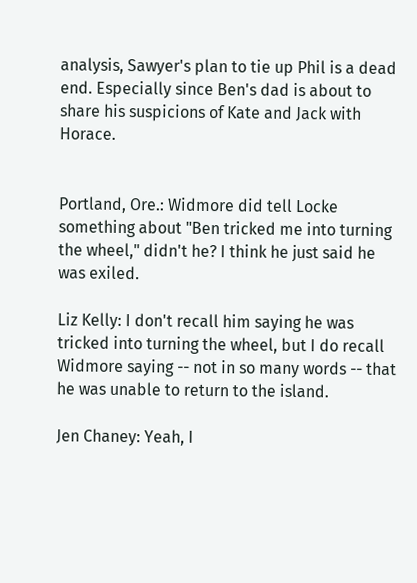analysis, Sawyer's plan to tie up Phil is a dead end. Especially since Ben's dad is about to share his suspicions of Kate and Jack with Horace.


Portland, Ore.: Widmore did tell Locke something about "Ben tricked me into turning the wheel," didn't he? I think he just said he was exiled.

Liz Kelly: I don't recall him saying he was tricked into turning the wheel, but I do recall Widmore saying -- not in so many words -- that he was unable to return to the island.

Jen Chaney: Yeah, I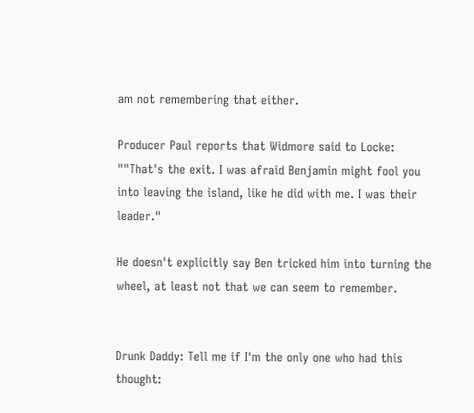am not remembering that either.

Producer Paul reports that Widmore said to Locke: ""That's the exit. I was afraid Benjamin might fool you into leaving the island, like he did with me. I was their leader."

He doesn't explicitly say Ben tricked him into turning the wheel, at least not that we can seem to remember.


Drunk Daddy: Tell me if I'm the only one who had this thought: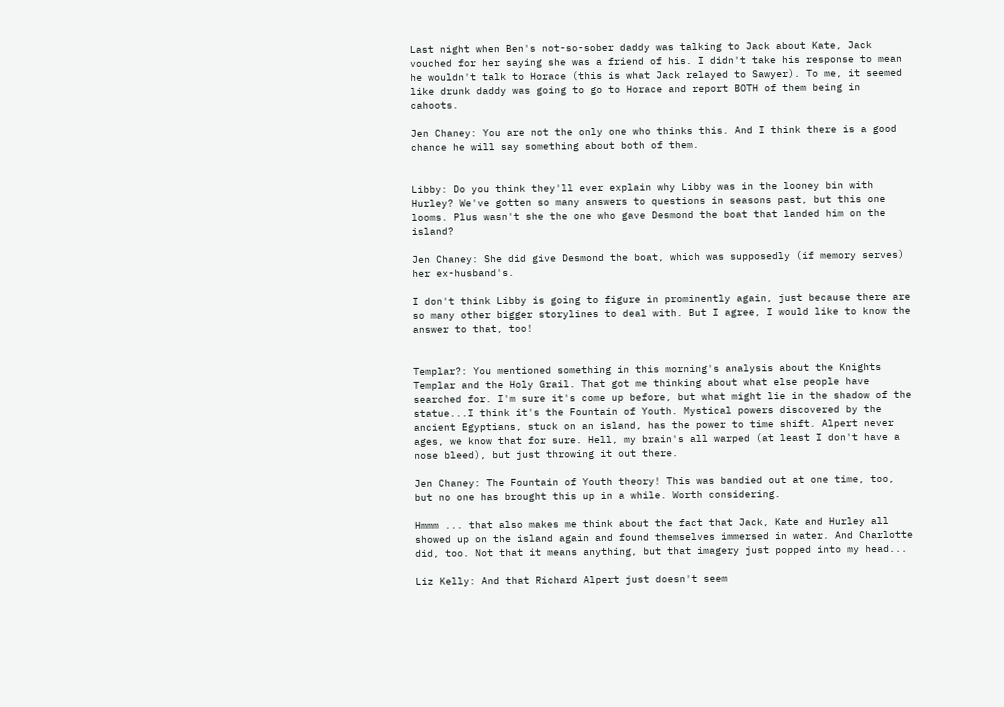Last night when Ben's not-so-sober daddy was talking to Jack about Kate, Jack vouched for her saying she was a friend of his. I didn't take his response to mean he wouldn't talk to Horace (this is what Jack relayed to Sawyer). To me, it seemed like drunk daddy was going to go to Horace and report BOTH of them being in cahoots.

Jen Chaney: You are not the only one who thinks this. And I think there is a good chance he will say something about both of them.


Libby: Do you think they'll ever explain why Libby was in the looney bin with Hurley? We've gotten so many answers to questions in seasons past, but this one looms. Plus wasn't she the one who gave Desmond the boat that landed him on the island?

Jen Chaney: She did give Desmond the boat, which was supposedly (if memory serves) her ex-husband's.

I don't think Libby is going to figure in prominently again, just because there are so many other bigger storylines to deal with. But I agree, I would like to know the answer to that, too!


Templar?: You mentioned something in this morning's analysis about the Knights Templar and the Holy Grail. That got me thinking about what else people have searched for. I'm sure it's come up before, but what might lie in the shadow of the statue...I think it's the Fountain of Youth. Mystical powers discovered by the ancient Egyptians, stuck on an island, has the power to time shift. Alpert never ages, we know that for sure. Hell, my brain's all warped (at least I don't have a nose bleed), but just throwing it out there.

Jen Chaney: The Fountain of Youth theory! This was bandied out at one time, too, but no one has brought this up in a while. Worth considering.

Hmmm ... that also makes me think about the fact that Jack, Kate and Hurley all showed up on the island again and found themselves immersed in water. And Charlotte did, too. Not that it means anything, but that imagery just popped into my head...

Liz Kelly: And that Richard Alpert just doesn't seem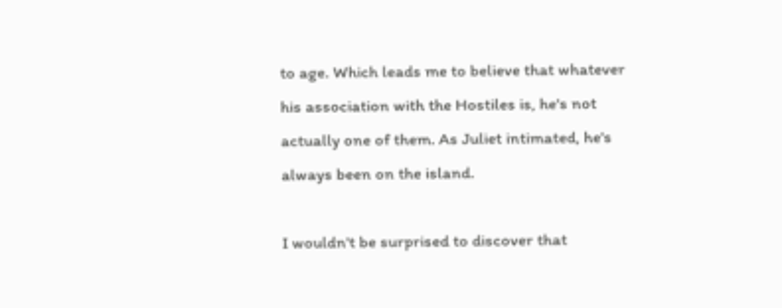to age. Which leads me to believe that whatever his association with the Hostiles is, he's not actually one of them. As Juliet intimated, he's always been on the island.

I wouldn't be surprised to discover that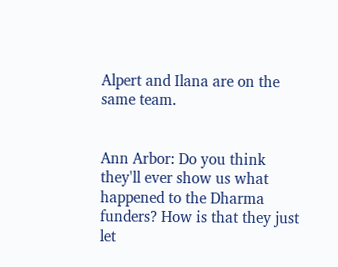Alpert and Ilana are on the same team.


Ann Arbor: Do you think they'll ever show us what happened to the Dharma funders? How is that they just let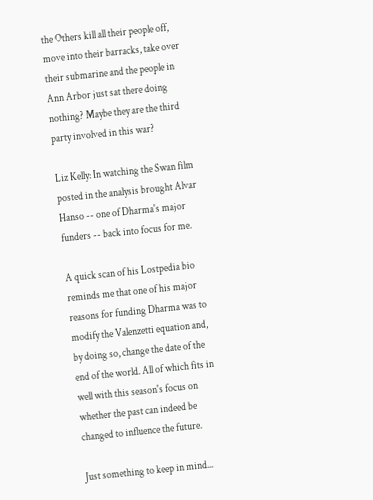the Others kill all their people off, move into their barracks, take over their submarine and the people in Ann Arbor just sat there doing nothing? Maybe they are the third party involved in this war?

Liz Kelly: In watching the Swan film posted in the analysis brought Alvar Hanso -- one of Dharma's major funders -- back into focus for me.

A quick scan of his Lostpedia bio reminds me that one of his major reasons for funding Dharma was to modify the Valenzetti equation and, by doing so, change the date of the end of the world. All of which fits in well with this season's focus on whether the past can indeed be changed to influence the future.

Just something to keep in mind...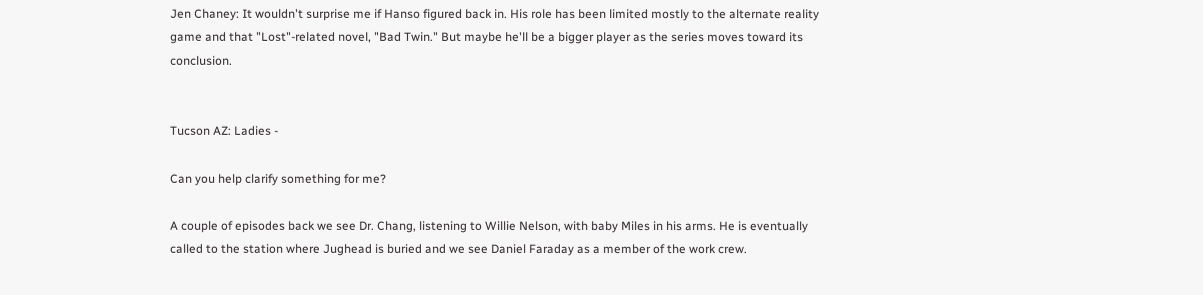Jen Chaney: It wouldn't surprise me if Hanso figured back in. His role has been limited mostly to the alternate reality game and that "Lost"-related novel, "Bad Twin." But maybe he'll be a bigger player as the series moves toward its conclusion.


Tucson AZ: Ladies -

Can you help clarify something for me?

A couple of episodes back we see Dr. Chang, listening to Willie Nelson, with baby Miles in his arms. He is eventually called to the station where Jughead is buried and we see Daniel Faraday as a member of the work crew.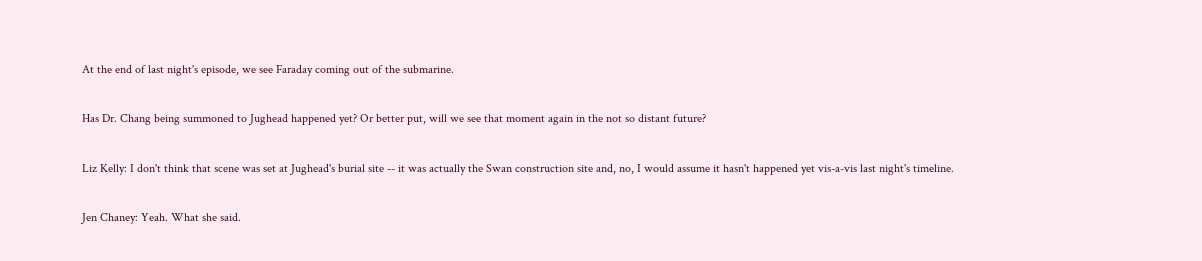At the end of last night's episode, we see Faraday coming out of the submarine.

Has Dr. Chang being summoned to Jughead happened yet? Or better put, will we see that moment again in the not so distant future?

Liz Kelly: I don't think that scene was set at Jughead's burial site -- it was actually the Swan construction site and, no, I would assume it hasn't happened yet vis-a-vis last night's timeline.

Jen Chaney: Yeah. What she said.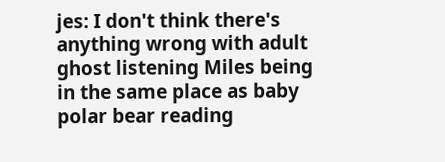jes: I don't think there's anything wrong with adult ghost listening Miles being in the same place as baby polar bear reading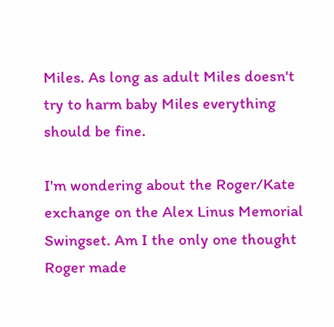Miles. As long as adult Miles doesn't try to harm baby Miles everything should be fine.

I'm wondering about the Roger/Kate exchange on the Alex Linus Memorial Swingset. Am I the only one thought Roger made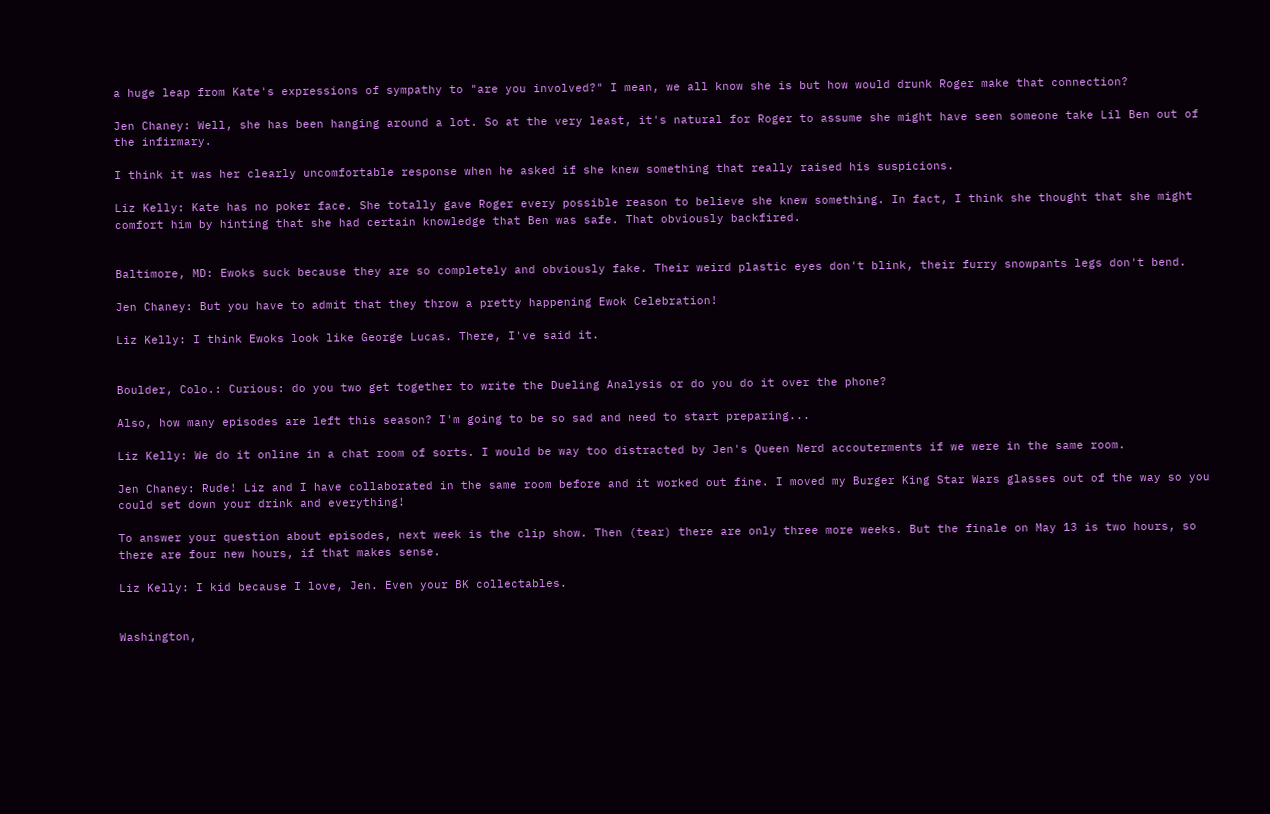a huge leap from Kate's expressions of sympathy to "are you involved?" I mean, we all know she is but how would drunk Roger make that connection?

Jen Chaney: Well, she has been hanging around a lot. So at the very least, it's natural for Roger to assume she might have seen someone take Lil Ben out of the infirmary.

I think it was her clearly uncomfortable response when he asked if she knew something that really raised his suspicions.

Liz Kelly: Kate has no poker face. She totally gave Roger every possible reason to believe she knew something. In fact, I think she thought that she might comfort him by hinting that she had certain knowledge that Ben was safe. That obviously backfired.


Baltimore, MD: Ewoks suck because they are so completely and obviously fake. Their weird plastic eyes don't blink, their furry snowpants legs don't bend.

Jen Chaney: But you have to admit that they throw a pretty happening Ewok Celebration!

Liz Kelly: I think Ewoks look like George Lucas. There, I've said it.


Boulder, Colo.: Curious: do you two get together to write the Dueling Analysis or do you do it over the phone?

Also, how many episodes are left this season? I'm going to be so sad and need to start preparing...

Liz Kelly: We do it online in a chat room of sorts. I would be way too distracted by Jen's Queen Nerd accouterments if we were in the same room.

Jen Chaney: Rude! Liz and I have collaborated in the same room before and it worked out fine. I moved my Burger King Star Wars glasses out of the way so you could set down your drink and everything!

To answer your question about episodes, next week is the clip show. Then (tear) there are only three more weeks. But the finale on May 13 is two hours, so there are four new hours, if that makes sense.

Liz Kelly: I kid because I love, Jen. Even your BK collectables.


Washington,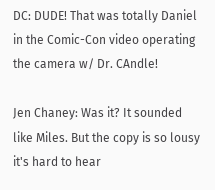DC: DUDE! That was totally Daniel in the Comic-Con video operating the camera w/ Dr. CAndle!

Jen Chaney: Was it? It sounded like Miles. But the copy is so lousy it's hard to hear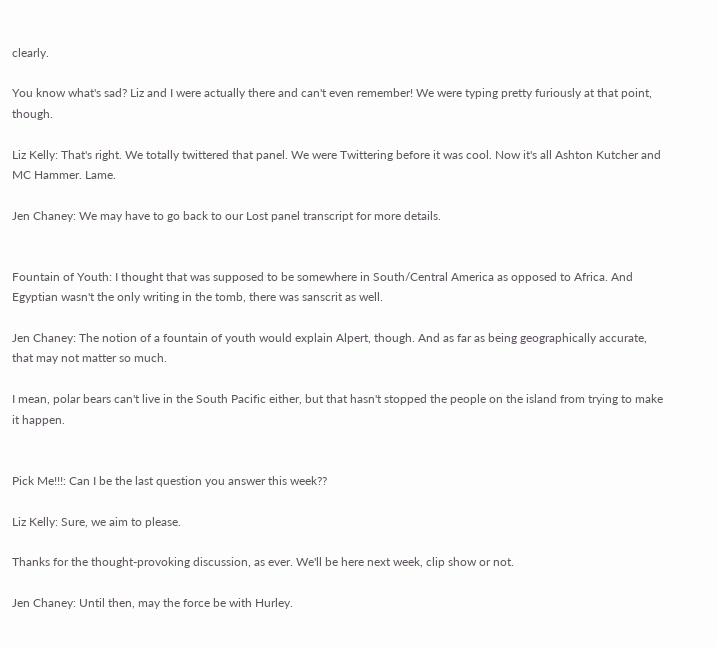clearly.

You know what's sad? Liz and I were actually there and can't even remember! We were typing pretty furiously at that point, though.

Liz Kelly: That's right. We totally twittered that panel. We were Twittering before it was cool. Now it's all Ashton Kutcher and MC Hammer. Lame.

Jen Chaney: We may have to go back to our Lost panel transcript for more details.


Fountain of Youth: I thought that was supposed to be somewhere in South/Central America as opposed to Africa. And Egyptian wasn't the only writing in the tomb, there was sanscrit as well.

Jen Chaney: The notion of a fountain of youth would explain Alpert, though. And as far as being geographically accurate, that may not matter so much.

I mean, polar bears can't live in the South Pacific either, but that hasn't stopped the people on the island from trying to make it happen.


Pick Me!!!: Can I be the last question you answer this week??

Liz Kelly: Sure, we aim to please.

Thanks for the thought-provoking discussion, as ever. We'll be here next week, clip show or not.

Jen Chaney: Until then, may the force be with Hurley.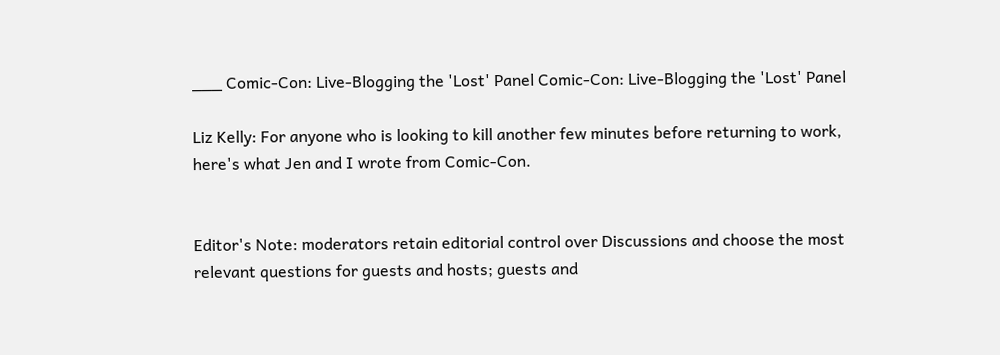___ Comic-Con: Live-Blogging the 'Lost' Panel Comic-Con: Live-Blogging the 'Lost' Panel

Liz Kelly: For anyone who is looking to kill another few minutes before returning to work, here's what Jen and I wrote from Comic-Con.


Editor's Note: moderators retain editorial control over Discussions and choose the most relevant questions for guests and hosts; guests and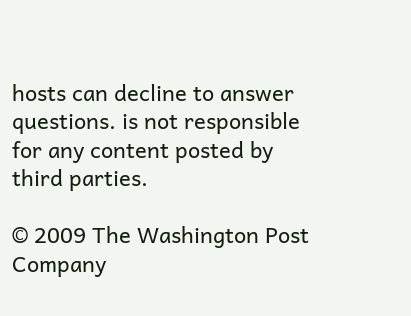hosts can decline to answer questions. is not responsible for any content posted by third parties.

© 2009 The Washington Post Company